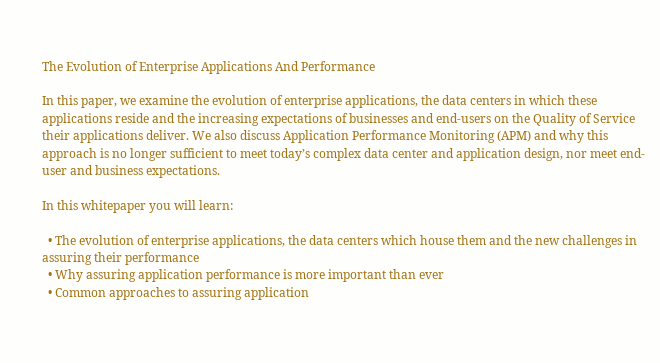The Evolution of Enterprise Applications And Performance

In this paper, we examine the evolution of enterprise applications, the data centers in which these applications reside and the increasing expectations of businesses and end-users on the Quality of Service their applications deliver. We also discuss Application Performance Monitoring (APM) and why this approach is no longer sufficient to meet today’s complex data center and application design, nor meet end-user and business expectations.

In this whitepaper you will learn:

  • The evolution of enterprise applications, the data centers which house them and the new challenges in assuring their performance
  • Why assuring application performance is more important than ever
  • Common approaches to assuring application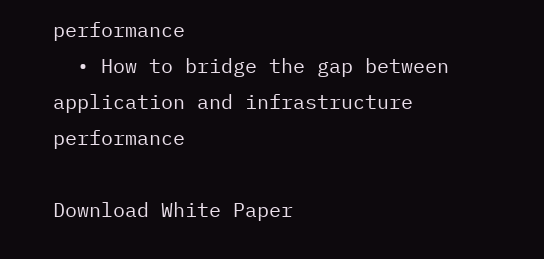performance
  • How to bridge the gap between application and infrastructure performance

Download White Paper